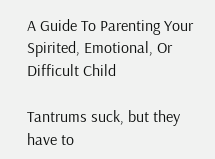A Guide To Parenting Your Spirited, Emotional, Or Difficult Child

Tantrums suck, but they have to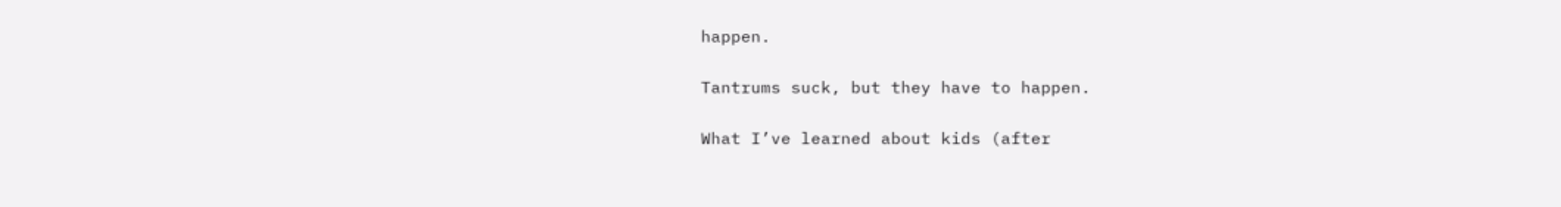happen.

Tantrums suck, but they have to happen.

What I’ve learned about kids (after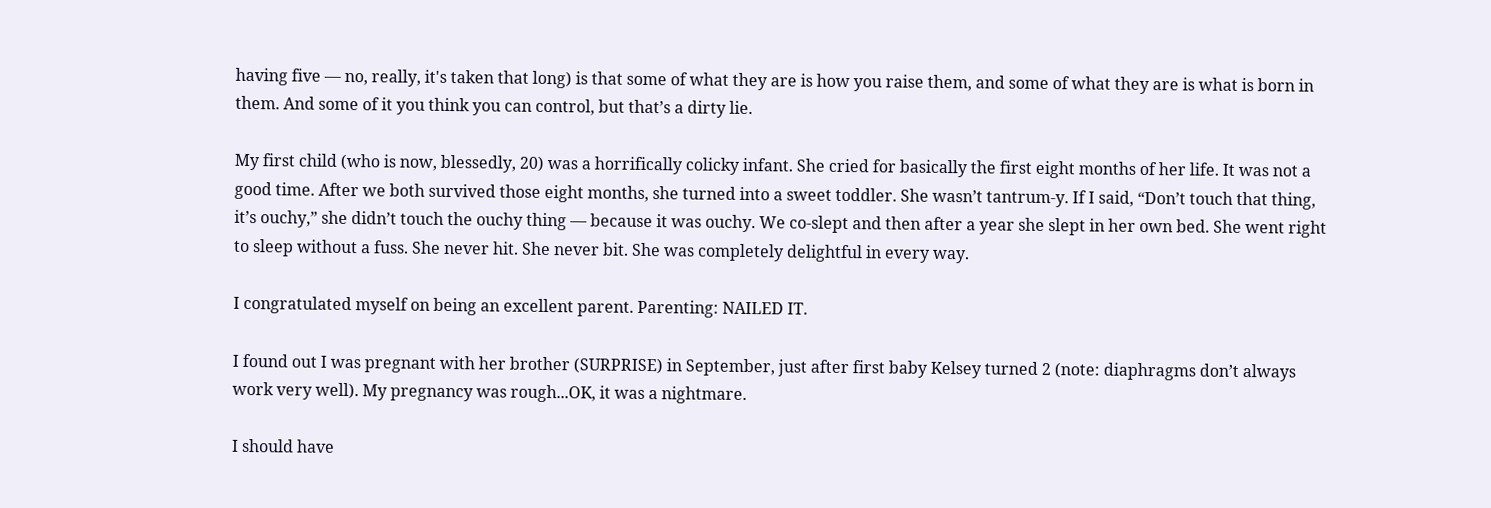having five — no, really, it's taken that long) is that some of what they are is how you raise them, and some of what they are is what is born in them. And some of it you think you can control, but that’s a dirty lie.

My first child (who is now, blessedly, 20) was a horrifically colicky infant. She cried for basically the first eight months of her life. It was not a good time. After we both survived those eight months, she turned into a sweet toddler. She wasn’t tantrum-y. If I said, “Don’t touch that thing, it’s ouchy,” she didn’t touch the ouchy thing — because it was ouchy. We co-slept and then after a year she slept in her own bed. She went right to sleep without a fuss. She never hit. She never bit. She was completely delightful in every way.

I congratulated myself on being an excellent parent. Parenting: NAILED IT.

I found out I was pregnant with her brother (SURPRISE) in September, just after first baby Kelsey turned 2 (note: diaphragms don’t always work very well). My pregnancy was rough...OK, it was a nightmare.

I should have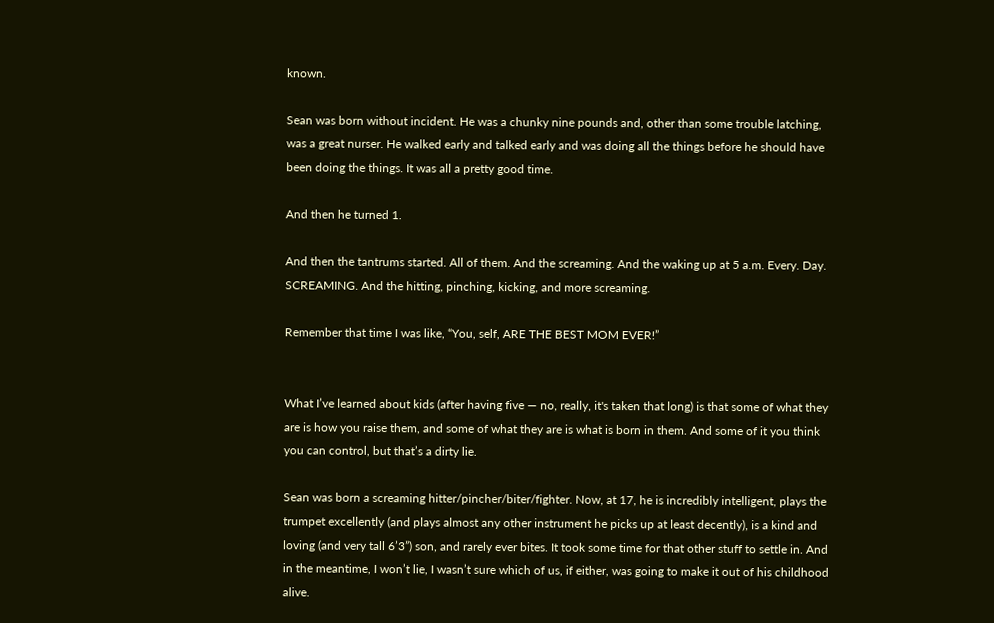known.

Sean was born without incident. He was a chunky nine pounds and, other than some trouble latching, was a great nurser. He walked early and talked early and was doing all the things before he should have been doing the things. It was all a pretty good time.

And then he turned 1.

And then the tantrums started. All of them. And the screaming. And the waking up at 5 a.m. Every. Day. SCREAMING. And the hitting, pinching, kicking, and more screaming.

Remember that time I was like, “You, self, ARE THE BEST MOM EVER!”


What I’ve learned about kids (after having five — no, really, it's taken that long) is that some of what they are is how you raise them, and some of what they are is what is born in them. And some of it you think you can control, but that’s a dirty lie.

Sean was born a screaming hitter/pincher/biter/fighter. Now, at 17, he is incredibly intelligent, plays the trumpet excellently (and plays almost any other instrument he picks up at least decently), is a kind and loving (and very tall 6’3”) son, and rarely ever bites. It took some time for that other stuff to settle in. And in the meantime, I won’t lie, I wasn’t sure which of us, if either, was going to make it out of his childhood alive.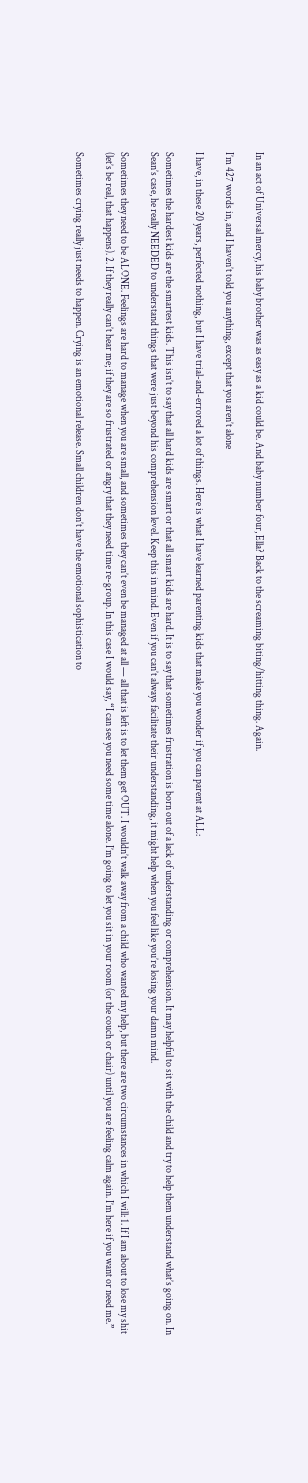In an act of Universal mercy, his baby brother was as easy as a kid could be. And baby number four, Ella? Back to the screaming biting/hitting thing. Again.

I’m 427 words in, and I haven’t told you anything, except that you aren’t alone

I have, in these 20 years, perfected nothing, but I have trial-and-errored a lot of things. Here is what I have learned parenting kids that make you wonder if you can parent at ALL:

Sometimes the hardest kids are the smartest kids. This isn’t to say that all hard kids are smart or that all smart kids are hard. It is to say that sometimes frustration is born out of a lack of understanding or comprehension. It may helpful to sit with the child and try to help them understand what’s going on. In Sean’s case, he really NEEDED to understand things that were just beyond his comprehension level. Keep this in mind. Even if you can’t always facilitate their understanding, it might help when you feel like you’re losing your damn mind.

Sometimes they need to be ALONE. Feelings are hard to manage when you are small, and sometimes they can’t even be managed at all — all that is left is to let them get OUT. I wouldn’t walk away from a child who wanted my help, but there are two circumstances in which I will: 1. If I am about to lose my shit (let’s be real, that happens). 2. If they really can’t hear me; if they are so frustrated or angry that they need time re-group. In this case I would say, “I can see you need some time alone. I’m going to let you sit in your room (or the couch or chair) until you are feeling calm again. I’m here if you want or need me.”

Sometimes crying really just needs to happen. Crying is an emotional release. Small children don’t have the emotional sophistication to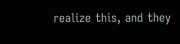realize this, and they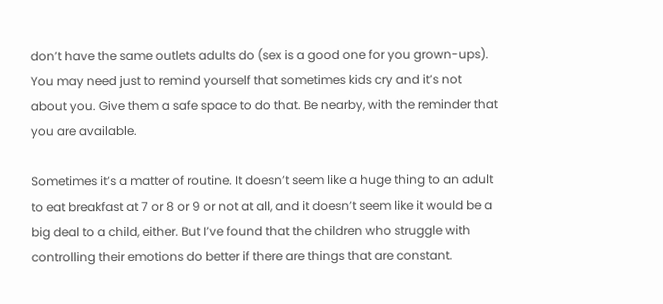don’t have the same outlets adults do (sex is a good one for you grown-ups). You may need just to remind yourself that sometimes kids cry and it’s not about you. Give them a safe space to do that. Be nearby, with the reminder that you are available.

Sometimes it’s a matter of routine. It doesn’t seem like a huge thing to an adult to eat breakfast at 7 or 8 or 9 or not at all, and it doesn’t seem like it would be a big deal to a child, either. But I’ve found that the children who struggle with controlling their emotions do better if there are things that are constant.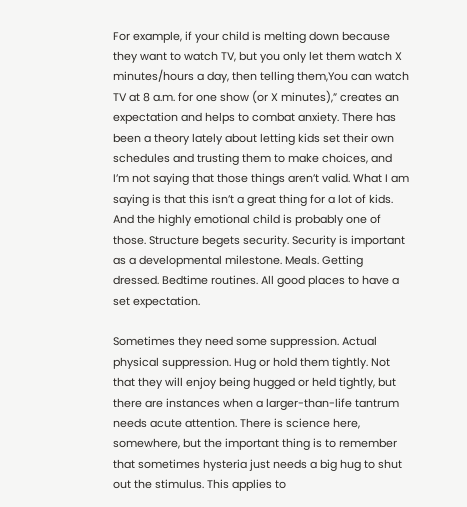For example, if your child is melting down because they want to watch TV, but you only let them watch X minutes/hours a day, then telling them,You can watch TV at 8 a.m. for one show (or X minutes),” creates an expectation and helps to combat anxiety. There has been a theory lately about letting kids set their own schedules and trusting them to make choices, and I’m not saying that those things aren’t valid. What I am saying is that this isn’t a great thing for a lot of kids. And the highly emotional child is probably one of those. Structure begets security. Security is important as a developmental milestone. Meals. Getting dressed. Bedtime routines. All good places to have a set expectation.

Sometimes they need some suppression. Actual physical suppression. Hug or hold them tightly. Not that they will enjoy being hugged or held tightly, but there are instances when a larger-than-life tantrum needs acute attention. There is science here, somewhere, but the important thing is to remember that sometimes hysteria just needs a big hug to shut out the stimulus. This applies to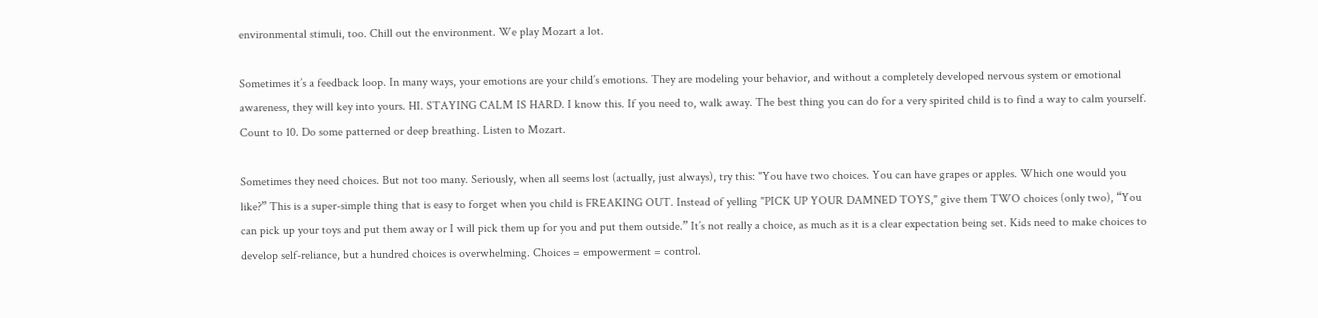environmental stimuli, too. Chill out the environment. We play Mozart a lot.

Sometimes it’s a feedback loop. In many ways, your emotions are your child’s emotions. They are modeling your behavior, and without a completely developed nervous system or emotional awareness, they will key into yours. HI. STAYING CALM IS HARD. I know this. If you need to, walk away. The best thing you can do for a very spirited child is to find a way to calm yourself. Count to 10. Do some patterned or deep breathing. Listen to Mozart.

Sometimes they need choices. But not too many. Seriously, when all seems lost (actually, just always), try this: "You have two choices. You can have grapes or apples. Which one would you like?” This is a super-simple thing that is easy to forget when you child is FREAKING OUT. Instead of yelling "PICK UP YOUR DAMNED TOYS," give them TWO choices (only two), “You can pick up your toys and put them away or I will pick them up for you and put them outside.” It’s not really a choice, as much as it is a clear expectation being set. Kids need to make choices to develop self-reliance, but a hundred choices is overwhelming. Choices = empowerment = control.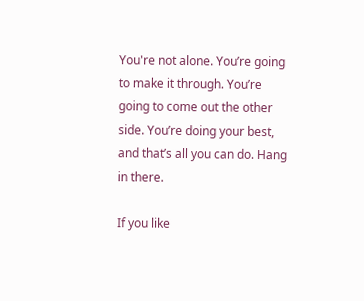You're not alone. You’re going to make it through. You’re going to come out the other side. You’re doing your best, and that’s all you can do. Hang in there.

If you like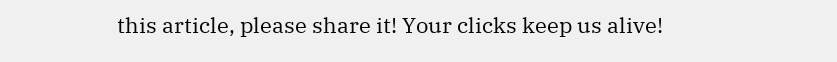this article, please share it! Your clicks keep us alive!